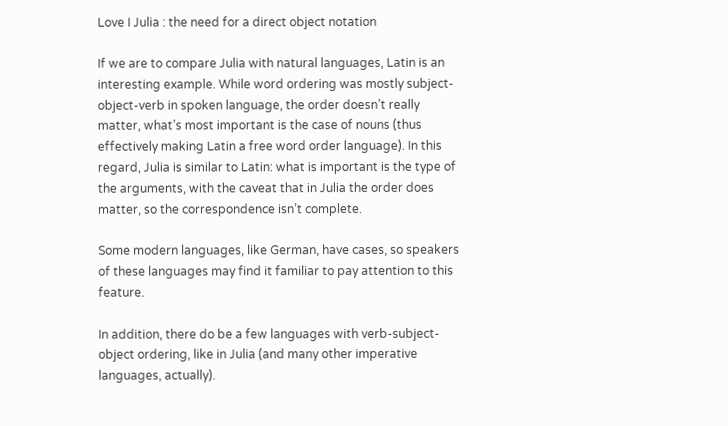Love I Julia : the need for a direct object notation

If we are to compare Julia with natural languages, Latin is an interesting example. While word ordering was mostly subject-object-verb in spoken language, the order doesn’t really matter, what’s most important is the case of nouns (thus effectively making Latin a free word order language). In this regard, Julia is similar to Latin: what is important is the type of the arguments, with the caveat that in Julia the order does matter, so the correspondence isn’t complete.

Some modern languages, like German, have cases, so speakers of these languages may find it familiar to pay attention to this feature.

In addition, there do be a few languages with verb-subject-object ordering, like in Julia (and many other imperative languages, actually).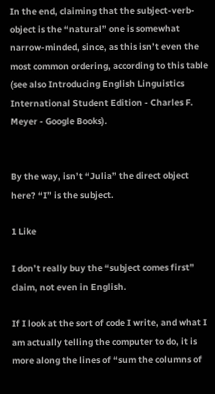In the end, claiming that the subject-verb-object is the “natural” one is somewhat narrow-minded, since, as this isn’t even the most common ordering, according to this table (see also Introducing English Linguistics International Student Edition - Charles F. Meyer - Google Books).


By the way, isn’t “Julia” the direct object here? “I” is the subject.

1 Like

I don’t really buy the “subject comes first” claim, not even in English.

If I look at the sort of code I write, and what I am actually telling the computer to do, it is more along the lines of “sum the columns of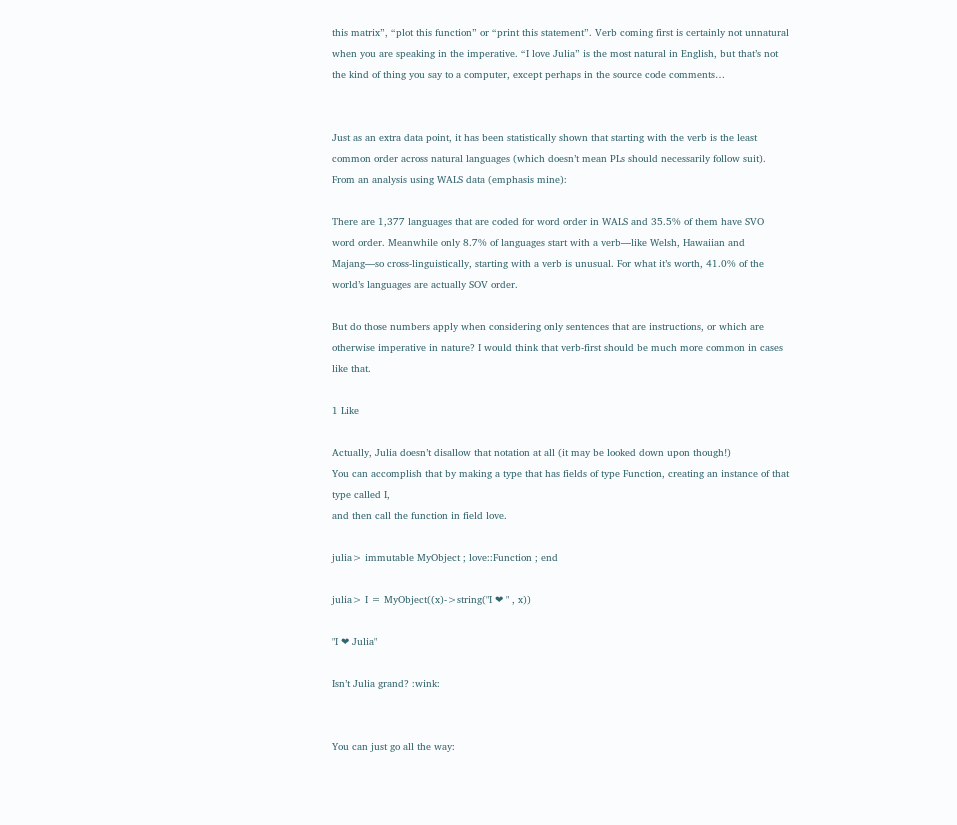this matrix”, “plot this function” or “print this statement”. Verb coming first is certainly not unnatural when you are speaking in the imperative. “I love Julia” is the most natural in English, but that’s not the kind of thing you say to a computer, except perhaps in the source code comments…


Just as an extra data point, it has been statistically shown that starting with the verb is the least common order across natural languages (which doesn’t mean PLs should necessarily follow suit). From an analysis using WALS data (emphasis mine):

There are 1,377 languages that are coded for word order in WALS and 35.5% of them have SVO word order. Meanwhile only 8.7% of languages start with a verb—like Welsh, Hawaiian and Majang—so cross-linguistically, starting with a verb is unusual. For what it’s worth, 41.0% of the world’s languages are actually SOV order.

But do those numbers apply when considering only sentences that are instructions, or which are otherwise imperative in nature? I would think that verb-first should be much more common in cases like that.

1 Like

Actually, Julia doesn’t disallow that notation at all (it may be looked down upon though!)
You can accomplish that by making a type that has fields of type Function, creating an instance of that type called I,
and then call the function in field love.

julia> immutable MyObject ; love::Function ; end

julia> I = MyObject((x)->string("I ❤ " , x))

"I ❤ Julia"

Isn’t Julia grand? :wink:


You can just go all the way: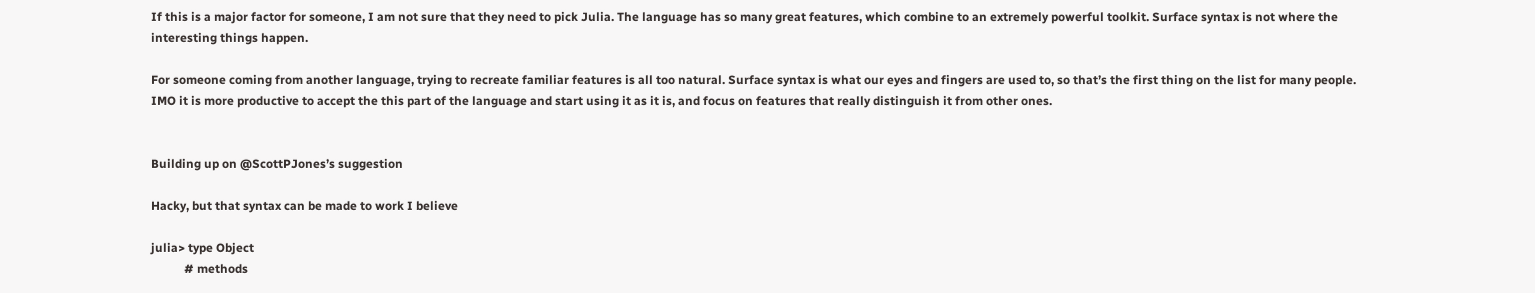If this is a major factor for someone, I am not sure that they need to pick Julia. The language has so many great features, which combine to an extremely powerful toolkit. Surface syntax is not where the interesting things happen.

For someone coming from another language, trying to recreate familiar features is all too natural. Surface syntax is what our eyes and fingers are used to, so that’s the first thing on the list for many people. IMO it is more productive to accept the this part of the language and start using it as it is, and focus on features that really distinguish it from other ones.


Building up on @ScottPJones’s suggestion

Hacky, but that syntax can be made to work I believe

julia> type Object
           # methods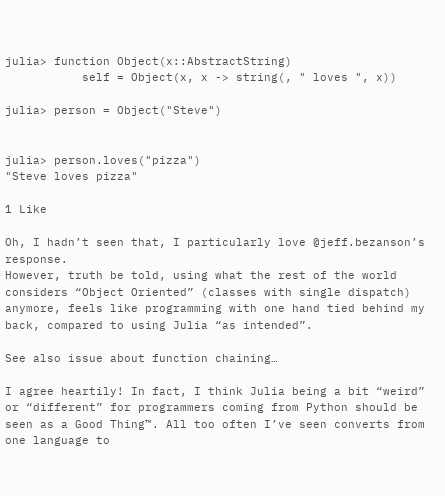julia> function Object(x::AbstractString)
           self = Object(x, x -> string(, " loves ", x))

julia> person = Object("Steve")


julia> person.loves("pizza")
"Steve loves pizza"

1 Like

Oh, I hadn’t seen that, I particularly love @jeff.bezanson’s response.
However, truth be told, using what the rest of the world considers “Object Oriented” (classes with single dispatch) anymore, feels like programming with one hand tied behind my back, compared to using Julia “as intended”.

See also issue about function chaining…

I agree heartily! In fact, I think Julia being a bit “weird” or “different” for programmers coming from Python should be seen as a Good Thing™. All too often I’ve seen converts from one language to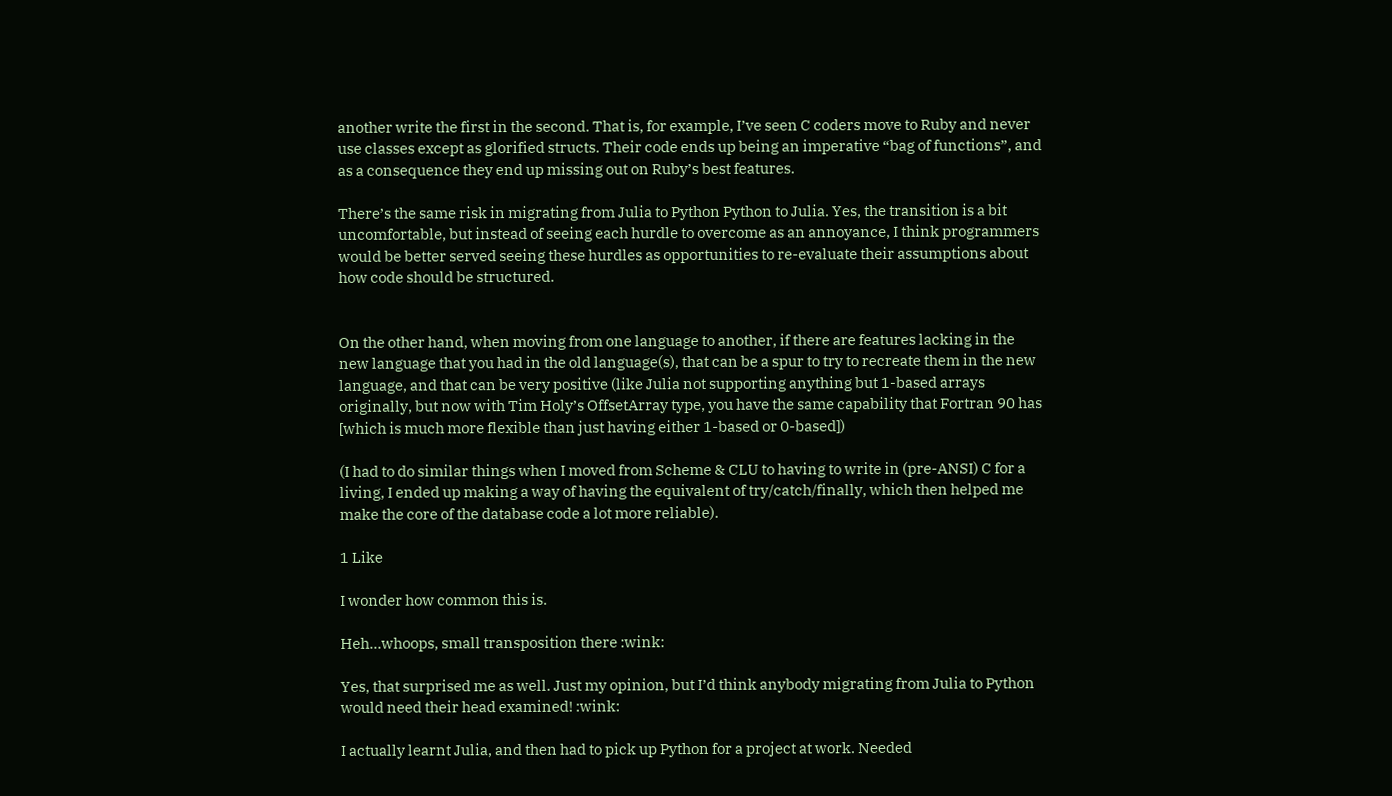another write the first in the second. That is, for example, I’ve seen C coders move to Ruby and never use classes except as glorified structs. Their code ends up being an imperative “bag of functions”, and as a consequence they end up missing out on Ruby’s best features.

There’s the same risk in migrating from Julia to Python Python to Julia. Yes, the transition is a bit uncomfortable, but instead of seeing each hurdle to overcome as an annoyance, I think programmers would be better served seeing these hurdles as opportunities to re-evaluate their assumptions about how code should be structured.


On the other hand, when moving from one language to another, if there are features lacking in the new language that you had in the old language(s), that can be a spur to try to recreate them in the new language, and that can be very positive (like Julia not supporting anything but 1-based arrays originally, but now with Tim Holy’s OffsetArray type, you have the same capability that Fortran 90 has [which is much more flexible than just having either 1-based or 0-based])

(I had to do similar things when I moved from Scheme & CLU to having to write in (pre-ANSI) C for a living, I ended up making a way of having the equivalent of try/catch/finally, which then helped me make the core of the database code a lot more reliable).

1 Like

I wonder how common this is.

Heh…whoops, small transposition there :wink:

Yes, that surprised me as well. Just my opinion, but I’d think anybody migrating from Julia to Python would need their head examined! :wink:

I actually learnt Julia, and then had to pick up Python for a project at work. Needed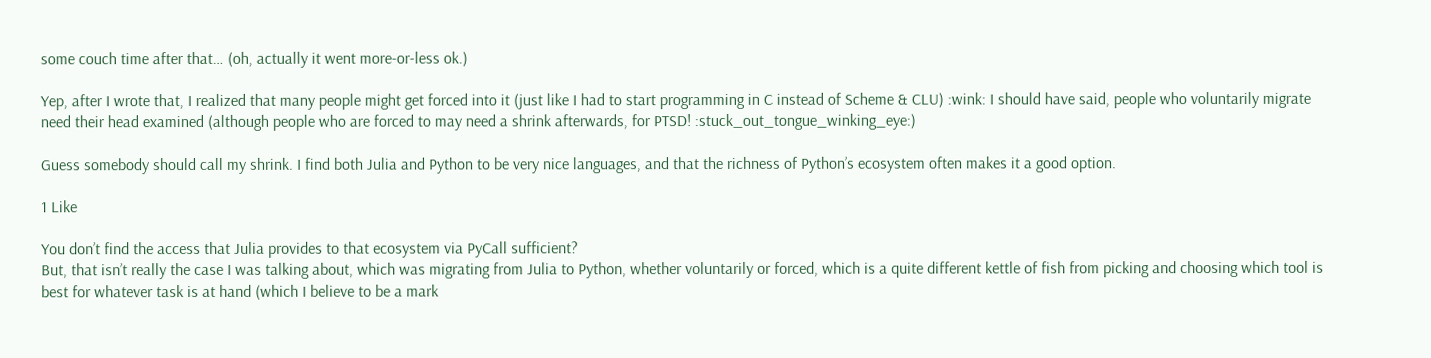some couch time after that… (oh, actually it went more-or-less ok.)

Yep, after I wrote that, I realized that many people might get forced into it (just like I had to start programming in C instead of Scheme & CLU) :wink: I should have said, people who voluntarily migrate need their head examined (although people who are forced to may need a shrink afterwards, for PTSD! :stuck_out_tongue_winking_eye:)

Guess somebody should call my shrink. I find both Julia and Python to be very nice languages, and that the richness of Python’s ecosystem often makes it a good option.

1 Like

You don’t find the access that Julia provides to that ecosystem via PyCall sufficient?
But, that isn’t really the case I was talking about, which was migrating from Julia to Python, whether voluntarily or forced, which is a quite different kettle of fish from picking and choosing which tool is best for whatever task is at hand (which I believe to be a mark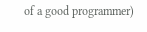of a good programmer)